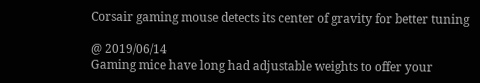Corsair gaming mouse detects its center of gravity for better tuning

@ 2019/06/14
Gaming mice have long had adjustable weights to offer your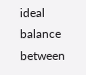ideal balance between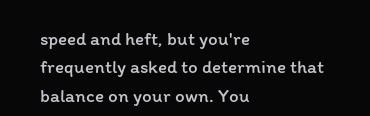speed and heft, but you're frequently asked to determine that balance on your own. You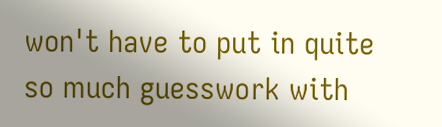won't have to put in quite so much guesswork with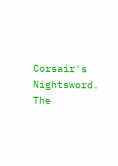Corsair's Nightsword. The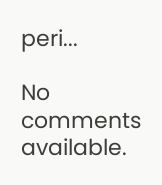peri...

No comments available.